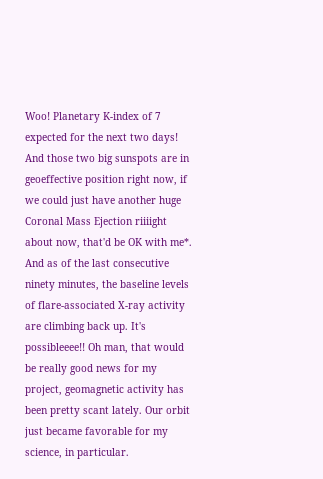Woo! Planetary K-index of 7 expected for the next two days! And those two big sunspots are in geoeffective position right now, if we could just have another huge Coronal Mass Ejection riiiight about now, that'd be OK with me*. And as of the last consecutive ninety minutes, the baseline levels of flare-associated X-ray activity are climbing back up. It's possibleeee!! Oh man, that would be really good news for my project, geomagnetic activity has been pretty scant lately. Our orbit just became favorable for my science, in particular.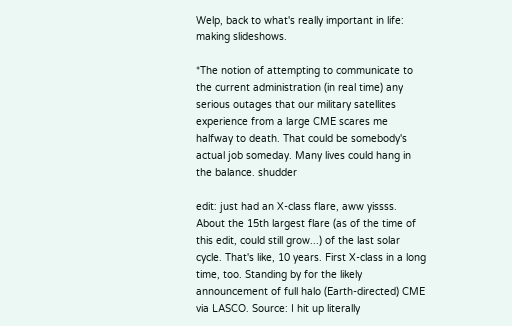Welp, back to what's really important in life: making slideshows.

*The notion of attempting to communicate to the current administration (in real time) any serious outages that our military satellites experience from a large CME scares me halfway to death. That could be somebody's actual job someday. Many lives could hang in the balance. shudder

edit: just had an X-class flare, aww yissss. About the 15th largest flare (as of the time of this edit, could still grow...) of the last solar cycle. That's like, 10 years. First X-class in a long time, too. Standing by for the likely announcement of full halo (Earth-directed) CME via LASCO. Source: I hit up literally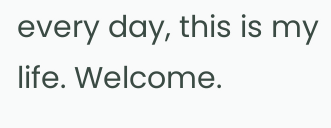every day, this is my life. Welcome.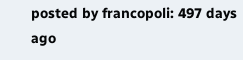posted by francopoli: 497 days ago